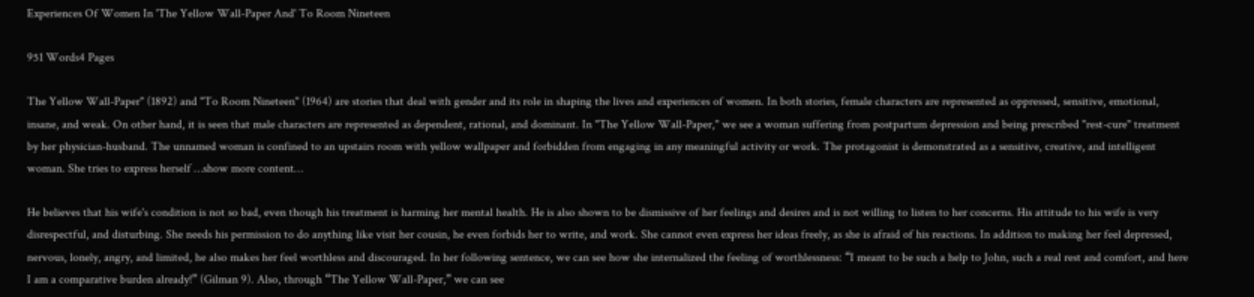Experiences Of Women In 'The Yellow Wall-Paper And' To Room Nineteen

951 Words4 Pages

The Yellow Wall-Paper" (1892) and "To Room Nineteen" (1964) are stories that deal with gender and its role in shaping the lives and experiences of women. In both stories, female characters are represented as oppressed, sensitive, emotional, insane, and weak. On other hand, it is seen that male characters are represented as dependent, rational, and dominant. In "The Yellow Wall-Paper," we see a woman suffering from postpartum depression and being prescribed "rest-cure" treatment by her physician-husband. The unnamed woman is confined to an upstairs room with yellow wallpaper and forbidden from engaging in any meaningful activity or work. The protagonist is demonstrated as a sensitive, creative, and intelligent woman. She tries to express herself …show more content…

He believes that his wife's condition is not so bad, even though his treatment is harming her mental health. He is also shown to be dismissive of her feelings and desires and is not willing to listen to her concerns. His attitude to his wife is very disrespectful, and disturbing. She needs his permission to do anything like visit her cousin, he even forbids her to write, and work. She cannot even express her ideas freely, as she is afraid of his reactions. In addition to making her feel depressed, nervous, lonely, angry, and limited, he also makes her feel worthless and discouraged. In her following sentence, we can see how she internalized the feeling of worthlessness: “I meant to be such a help to John, such a real rest and comfort, and here I am a comparative burden already!” (Gilman 9). Also, through “The Yellow Wall-Paper,” we can see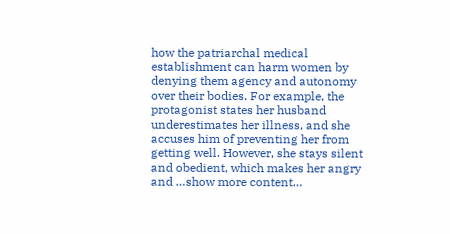how the patriarchal medical establishment can harm women by denying them agency and autonomy over their bodies. For example, the protagonist states her husband underestimates her illness, and she accuses him of preventing her from getting well. However, she stays silent and obedient, which makes her angry and …show more content…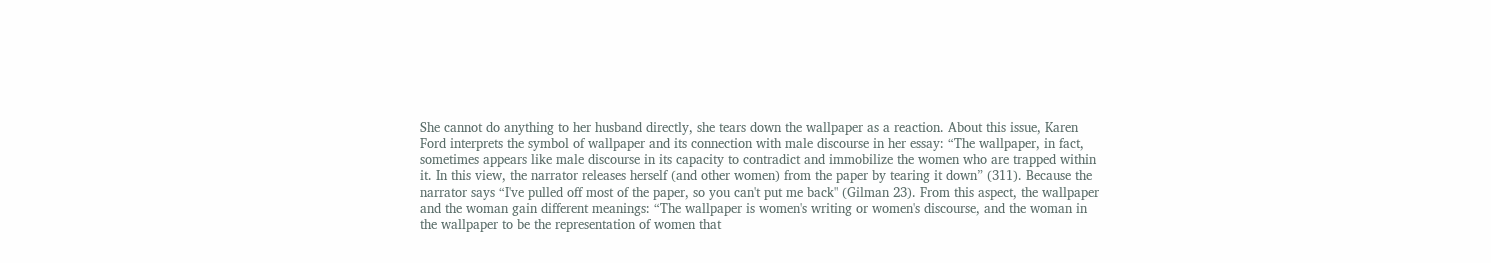She cannot do anything to her husband directly, she tears down the wallpaper as a reaction. About this issue, Karen Ford interprets the symbol of wallpaper and its connection with male discourse in her essay: “The wallpaper, in fact, sometimes appears like male discourse in its capacity to contradict and immobilize the women who are trapped within it. In this view, the narrator releases herself (and other women) from the paper by tearing it down” (311). Because the narrator says “I've pulled off most of the paper, so you can't put me back" (Gilman 23). From this aspect, the wallpaper and the woman gain different meanings: “The wallpaper is women's writing or women's discourse, and the woman in the wallpaper to be the representation of women that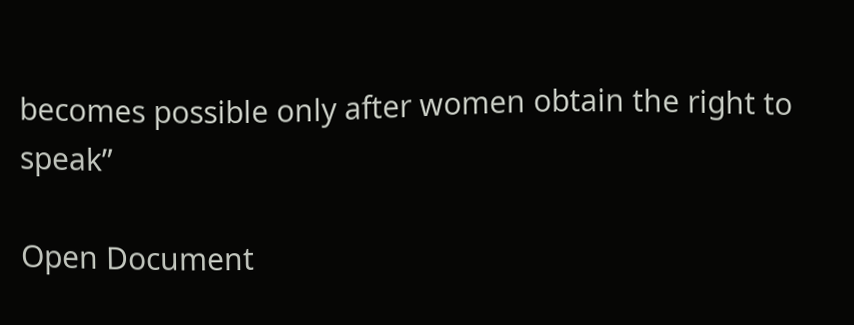becomes possible only after women obtain the right to speak”

Open Document